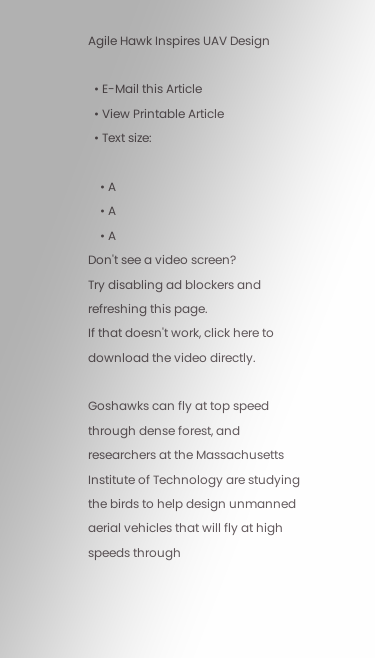Agile Hawk Inspires UAV Design

  • E-Mail this Article
  • View Printable Article
  • Text size:

    • A
    • A
    • A
Don't see a video screen?
Try disabling ad blockers and refreshing this page.
If that doesn't work, click here to download the video directly.

Goshawks can fly at top speed through dense forest, and researchers at the Massachusetts Institute of Technology are studying the birds to help design unmanned aerial vehicles that will fly at high speeds through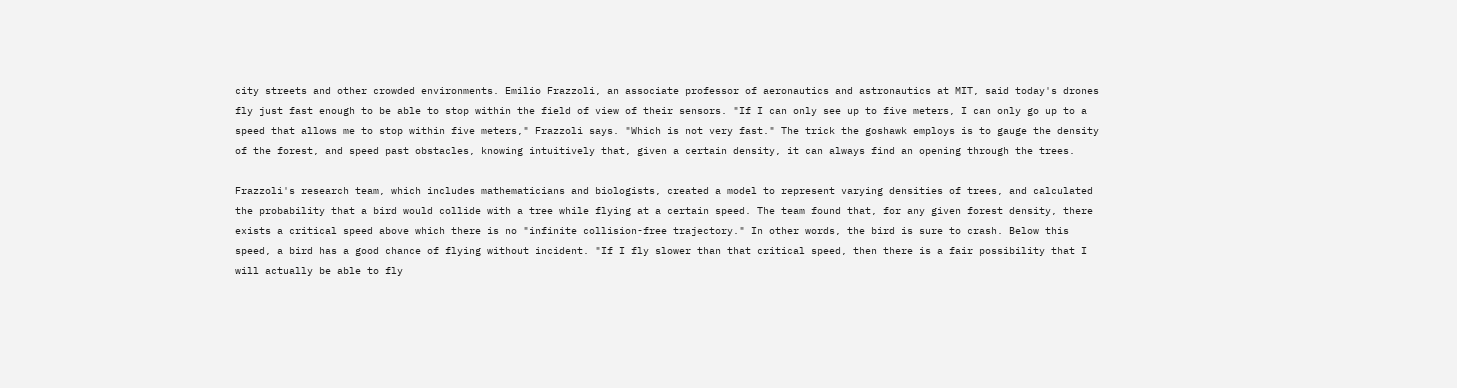city streets and other crowded environments. Emilio Frazzoli, an associate professor of aeronautics and astronautics at MIT, said today's drones fly just fast enough to be able to stop within the field of view of their sensors. "If I can only see up to five meters, I can only go up to a speed that allows me to stop within five meters," Frazzoli says. "Which is not very fast." The trick the goshawk employs is to gauge the density of the forest, and speed past obstacles, knowing intuitively that, given a certain density, it can always find an opening through the trees.

Frazzoli's research team, which includes mathematicians and biologists, created a model to represent varying densities of trees, and calculated the probability that a bird would collide with a tree while flying at a certain speed. The team found that, for any given forest density, there exists a critical speed above which there is no "infinite collision-free trajectory." In other words, the bird is sure to crash. Below this speed, a bird has a good chance of flying without incident. "If I fly slower than that critical speed, then there is a fair possibility that I will actually be able to fly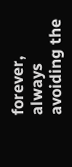forever, always avoiding the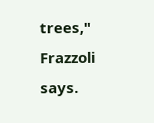trees," Frazzoli says.